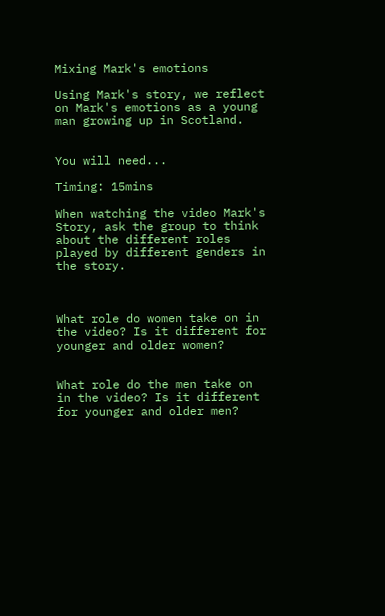Mixing Mark's emotions

Using Mark's story, we reflect on Mark's emotions as a young man growing up in Scotland.


You will need...

Timing: 15mins

When watching the video Mark's Story, ask the group to think about the different roles played by different genders in the story.



What role do women take on in the video? Is it different for younger and older women?


What role do the men take on in the video? Is it different for younger and older men?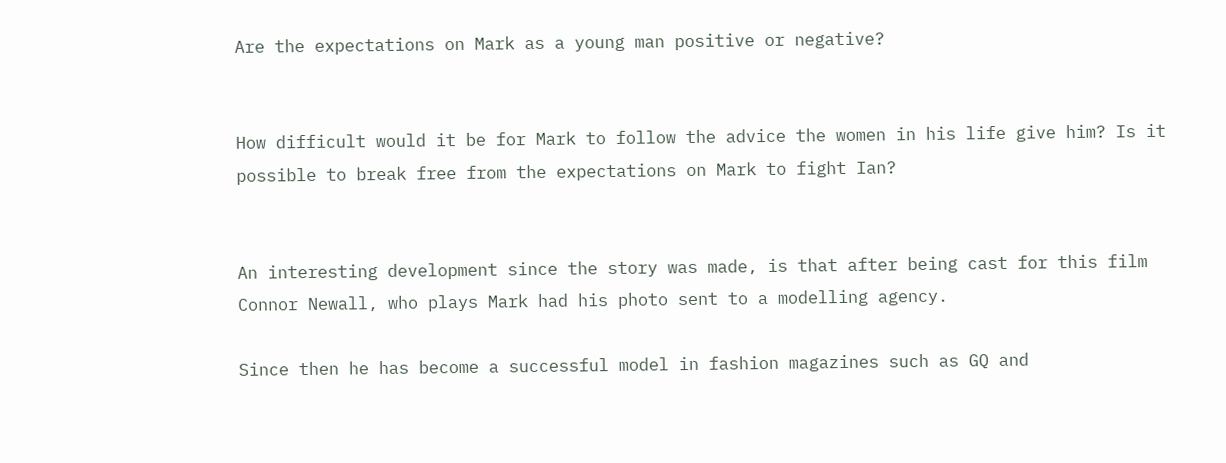Are the expectations on Mark as a young man positive or negative?


How difficult would it be for Mark to follow the advice the women in his life give him? Is it possible to break free from the expectations on Mark to fight Ian?


An interesting development since the story was made, is that after being cast for this film Connor Newall, who plays Mark had his photo sent to a modelling agency.

Since then he has become a successful model in fashion magazines such as GQ and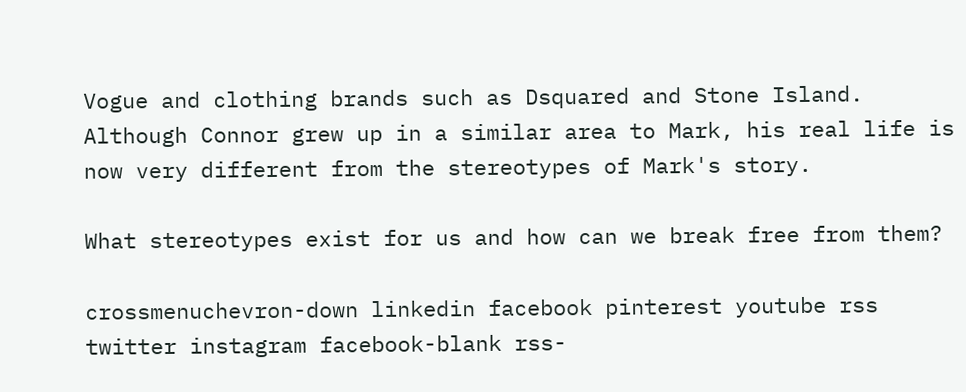Vogue and clothing brands such as Dsquared and Stone Island. Although Connor grew up in a similar area to Mark, his real life is now very different from the stereotypes of Mark's story.

What stereotypes exist for us and how can we break free from them?

crossmenuchevron-down linkedin facebook pinterest youtube rss twitter instagram facebook-blank rss-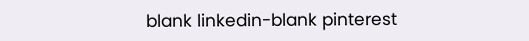blank linkedin-blank pinterest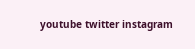youtube twitter instagram